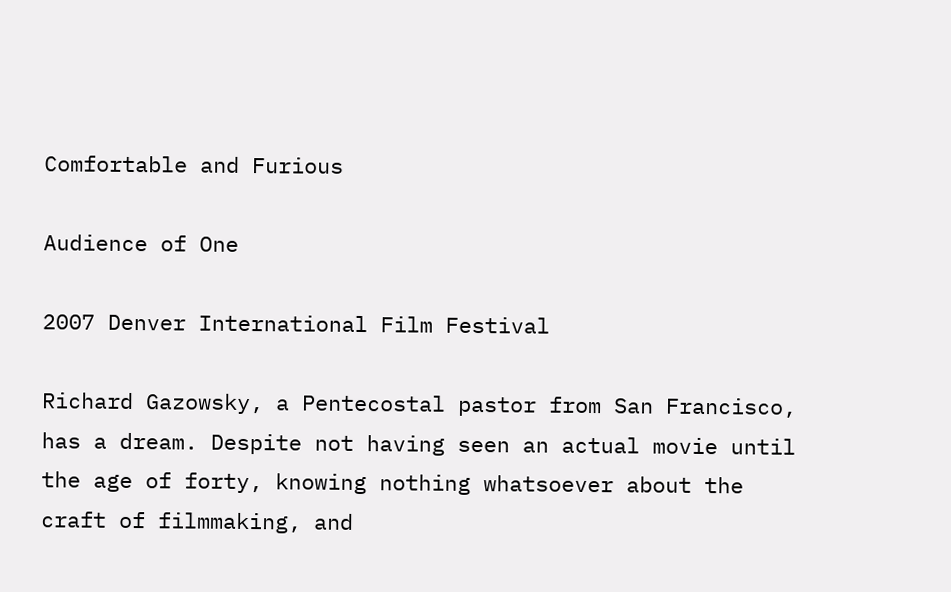Comfortable and Furious

Audience of One

2007 Denver International Film Festival

Richard Gazowsky, a Pentecostal pastor from San Francisco, has a dream. Despite not having seen an actual movie until the age of forty, knowing nothing whatsoever about the craft of filmmaking, and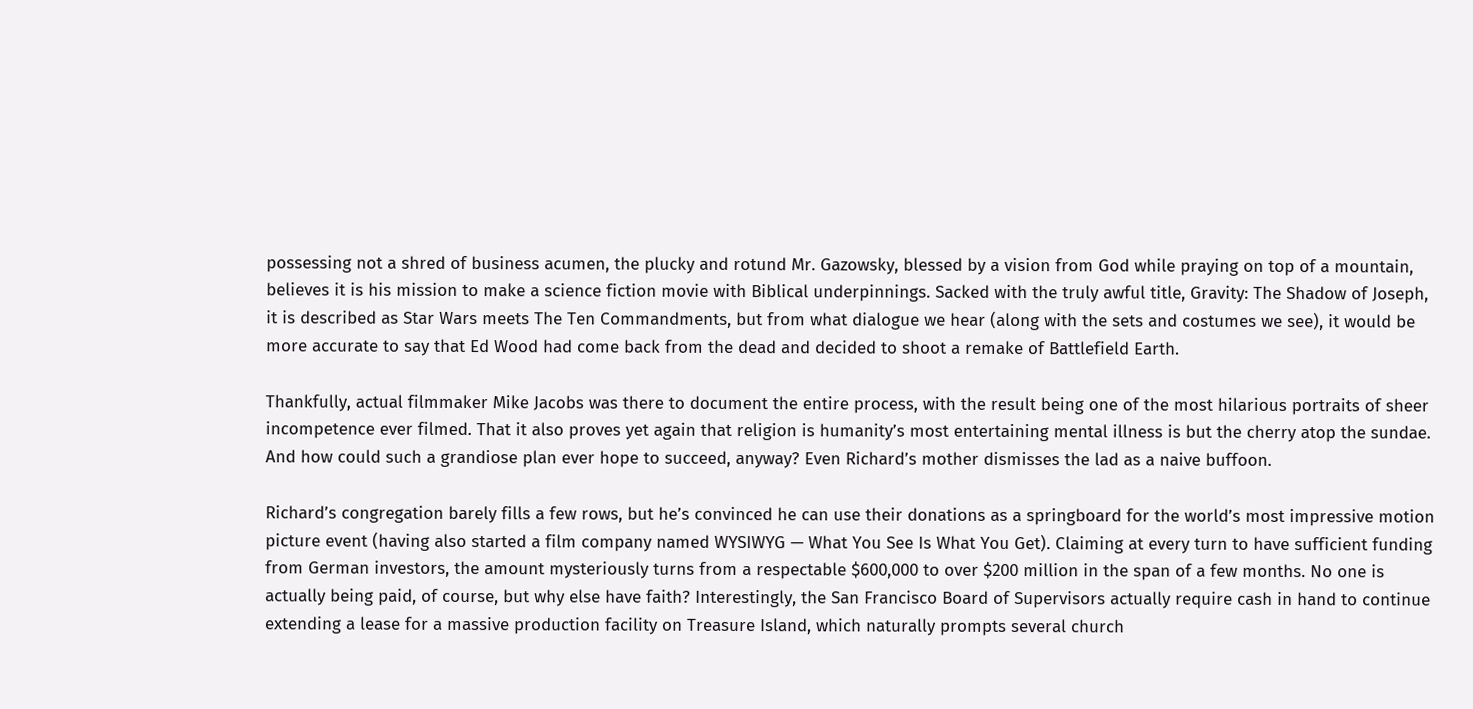possessing not a shred of business acumen, the plucky and rotund Mr. Gazowsky, blessed by a vision from God while praying on top of a mountain, believes it is his mission to make a science fiction movie with Biblical underpinnings. Sacked with the truly awful title, Gravity: The Shadow of Joseph, it is described as Star Wars meets The Ten Commandments, but from what dialogue we hear (along with the sets and costumes we see), it would be more accurate to say that Ed Wood had come back from the dead and decided to shoot a remake of Battlefield Earth.

Thankfully, actual filmmaker Mike Jacobs was there to document the entire process, with the result being one of the most hilarious portraits of sheer incompetence ever filmed. That it also proves yet again that religion is humanity’s most entertaining mental illness is but the cherry atop the sundae. And how could such a grandiose plan ever hope to succeed, anyway? Even Richard’s mother dismisses the lad as a naive buffoon.

Richard’s congregation barely fills a few rows, but he’s convinced he can use their donations as a springboard for the world’s most impressive motion picture event (having also started a film company named WYSIWYG — What You See Is What You Get). Claiming at every turn to have sufficient funding from German investors, the amount mysteriously turns from a respectable $600,000 to over $200 million in the span of a few months. No one is actually being paid, of course, but why else have faith? Interestingly, the San Francisco Board of Supervisors actually require cash in hand to continue extending a lease for a massive production facility on Treasure Island, which naturally prompts several church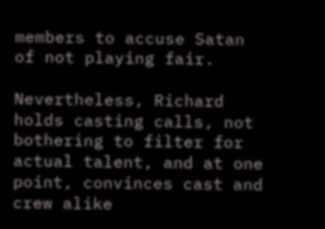members to accuse Satan of not playing fair.

Nevertheless, Richard holds casting calls, not bothering to filter for actual talent, and at one point, convinces cast and crew alike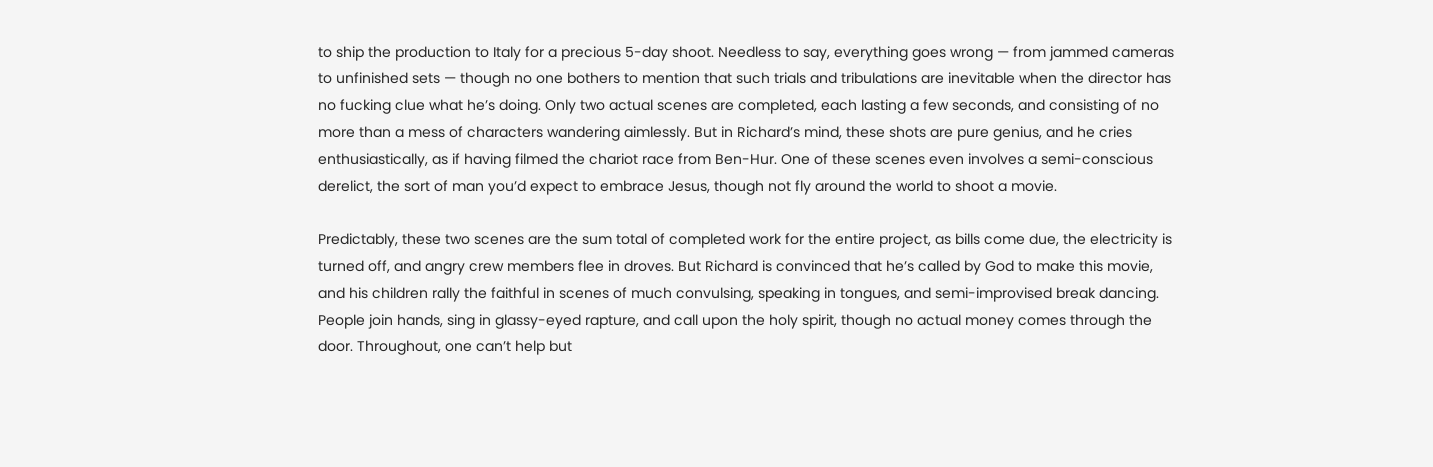to ship the production to Italy for a precious 5-day shoot. Needless to say, everything goes wrong — from jammed cameras to unfinished sets — though no one bothers to mention that such trials and tribulations are inevitable when the director has no fucking clue what he’s doing. Only two actual scenes are completed, each lasting a few seconds, and consisting of no more than a mess of characters wandering aimlessly. But in Richard’s mind, these shots are pure genius, and he cries enthusiastically, as if having filmed the chariot race from Ben-Hur. One of these scenes even involves a semi-conscious derelict, the sort of man you’d expect to embrace Jesus, though not fly around the world to shoot a movie.

Predictably, these two scenes are the sum total of completed work for the entire project, as bills come due, the electricity is turned off, and angry crew members flee in droves. But Richard is convinced that he’s called by God to make this movie, and his children rally the faithful in scenes of much convulsing, speaking in tongues, and semi-improvised break dancing. People join hands, sing in glassy-eyed rapture, and call upon the holy spirit, though no actual money comes through the door. Throughout, one can’t help but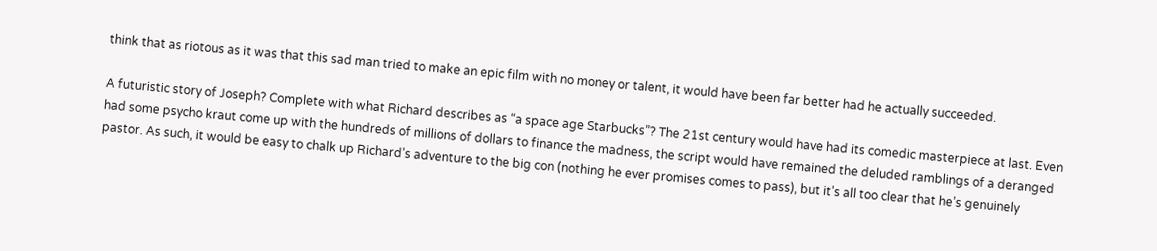think that as riotous as it was that this sad man tried to make an epic film with no money or talent, it would have been far better had he actually succeeded.

A futuristic story of Joseph? Complete with what Richard describes as “a space age Starbucks”? The 21st century would have had its comedic masterpiece at last. Even had some psycho kraut come up with the hundreds of millions of dollars to finance the madness, the script would have remained the deluded ramblings of a deranged pastor. As such, it would be easy to chalk up Richard’s adventure to the big con (nothing he ever promises comes to pass), but it’s all too clear that he’s genuinely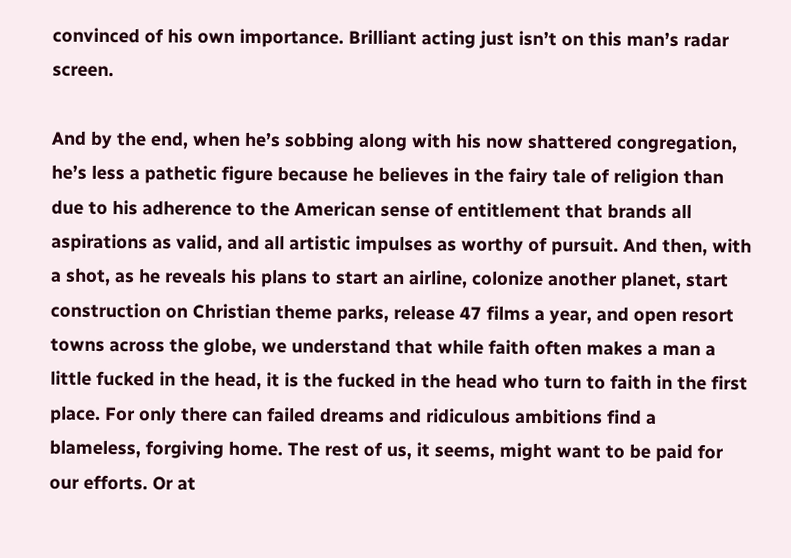convinced of his own importance. Brilliant acting just isn’t on this man’s radar screen.

And by the end, when he’s sobbing along with his now shattered congregation, he’s less a pathetic figure because he believes in the fairy tale of religion than due to his adherence to the American sense of entitlement that brands all aspirations as valid, and all artistic impulses as worthy of pursuit. And then, with a shot, as he reveals his plans to start an airline, colonize another planet, start construction on Christian theme parks, release 47 films a year, and open resort towns across the globe, we understand that while faith often makes a man a little fucked in the head, it is the fucked in the head who turn to faith in the first place. For only there can failed dreams and ridiculous ambitions find a blameless, forgiving home. The rest of us, it seems, might want to be paid for our efforts. Or at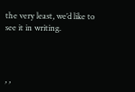the very least, we’d like to see it in writing.



, ,